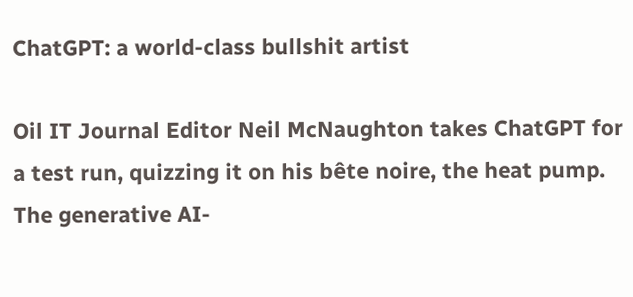ChatGPT: a world-class bullshit artist

Oil IT Journal Editor Neil McNaughton takes ChatGPT for a test run, quizzing it on his bête noire, the heat pump. The generative AI-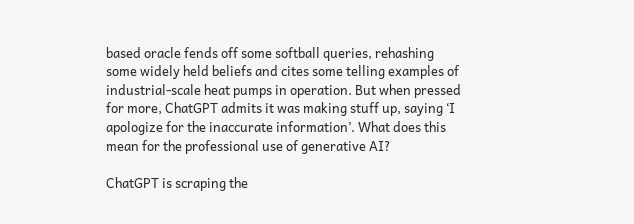based oracle fends off some softball queries, rehashing some widely held beliefs and cites some telling examples of industrial-scale heat pumps in operation. But when pressed for more, ChatGPT admits it was making stuff up, saying ‘I apologize for the inaccurate information’. What does this mean for the professional use of generative AI?

ChatGPT is scraping the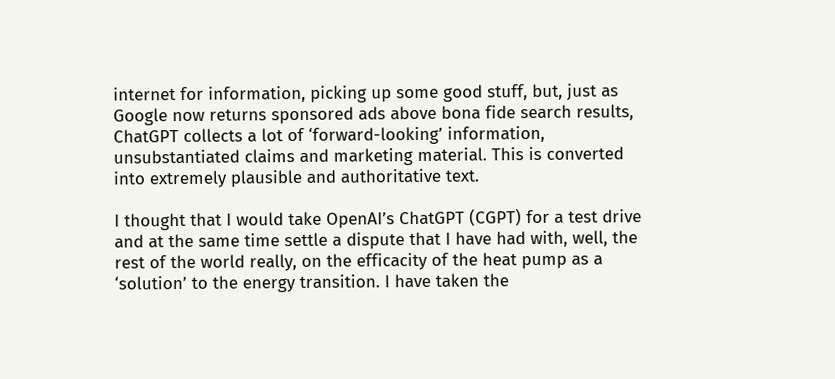internet for information, picking up some good stuff, but, just as Google now returns sponsored ads above bona fide search results, ChatGPT collects a lot of ‘forward-looking’ information, unsubstantiated claims and marketing material. This is converted into extremely plausible and authoritative text.

I thought that I would take OpenAI’s ChatGPT (CGPT) for a test drive and at the same time settle a dispute that I have had with, well, the rest of the world really, on the efficacity of the heat pump as a ‘solution’ to the energy transition. I have taken the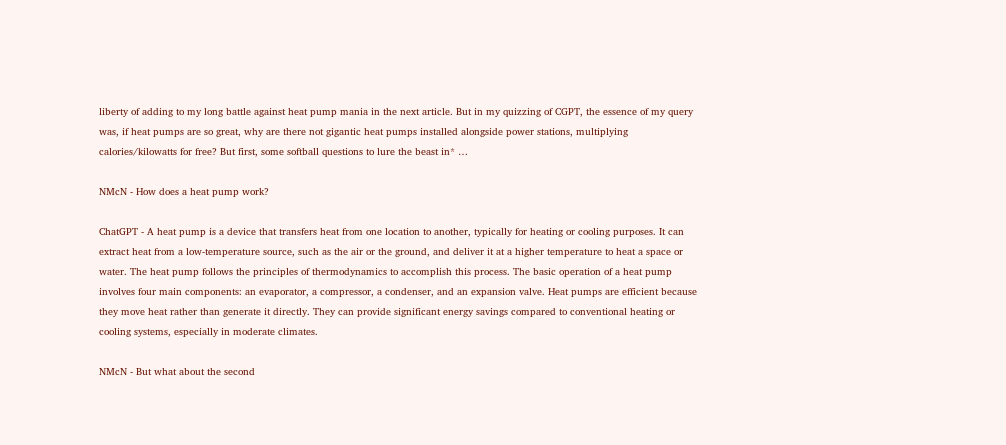liberty of adding to my long battle against heat pump mania in the next article. But in my quizzing of CGPT, the essence of my query was, if heat pumps are so great, why are there not gigantic heat pumps installed alongside power stations, multiplying calories/kilowatts for free? But first, some softball questions to lure the beast in* …

NMcN - How does a heat pump work?

ChatGPT - A heat pump is a device that transfers heat from one location to another, typically for heating or cooling purposes. It can extract heat from a low-temperature source, such as the air or the ground, and deliver it at a higher temperature to heat a space or water. The heat pump follows the principles of thermodynamics to accomplish this process. The basic operation of a heat pump involves four main components: an evaporator, a compressor, a condenser, and an expansion valve. Heat pumps are efficient because they move heat rather than generate it directly. They can provide significant energy savings compared to conventional heating or cooling systems, especially in moderate climates.

NMcN - But what about the second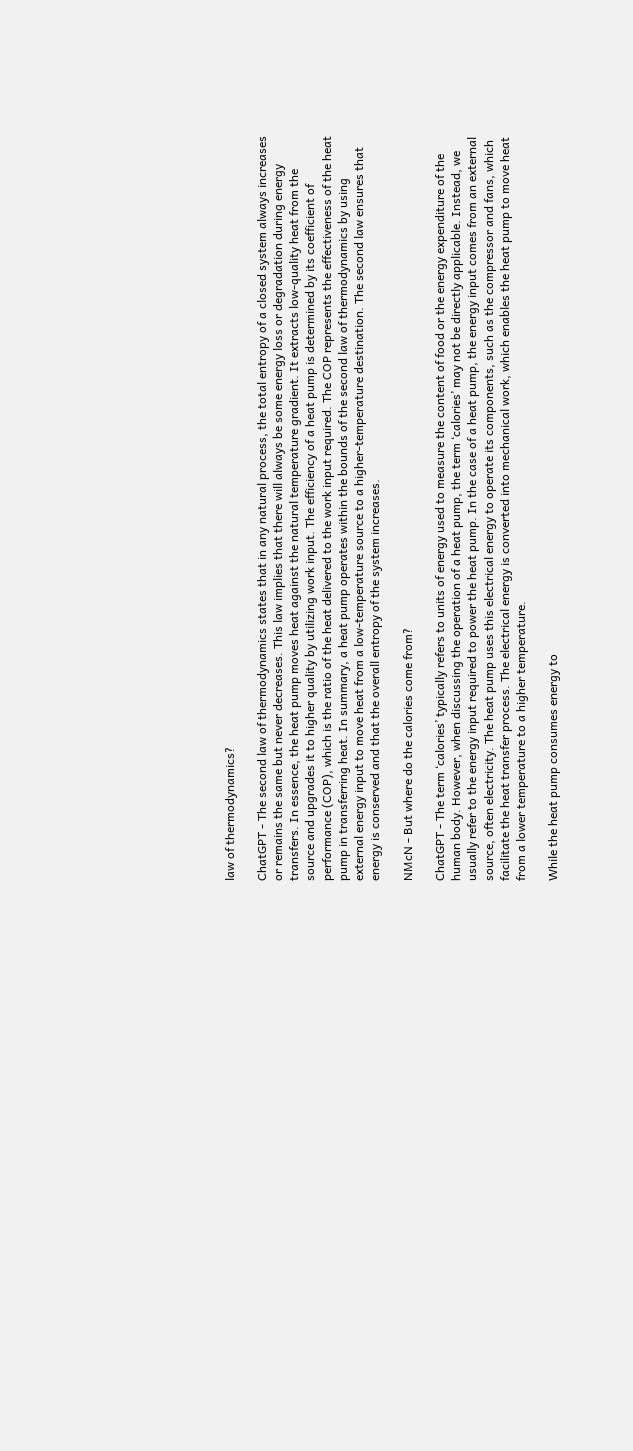law of thermodynamics?

ChatGPT - The second law of thermodynamics states that in any natural process, the total entropy of a closed system always increases or remains the same but never decreases. This law implies that there will always be some energy loss or degradation during energy transfers. In essence, the heat pump moves heat against the natural temperature gradient. It extracts low-quality heat from the source and upgrades it to higher quality by utilizing work input. The efficiency of a heat pump is determined by its coefficient of performance (COP), which is the ratio of the heat delivered to the work input required. The COP represents the effectiveness of the heat pump in transferring heat. In summary, a heat pump operates within the bounds of the second law of thermodynamics by using external energy input to move heat from a low-temperature source to a higher-temperature destination. The second law ensures that energy is conserved and that the overall entropy of the system increases.

NMcN - But where do the calories come from?

ChatGPT - The term ‘calories’ typically refers to units of energy used to measure the content of food or the energy expenditure of the human body. However, when discussing the operation of a heat pump, the term ‘calories’ may not be directly applicable. Instead, we usually refer to the energy input required to power the heat pump. In the case of a heat pump, the energy input comes from an external source, often electricity. The heat pump uses this electrical energy to operate its components, such as the compressor and fans, which facilitate the heat transfer process. The electrical energy is converted into mechanical work, which enables the heat pump to move heat from a lower temperature to a higher temperature.

While the heat pump consumes energy to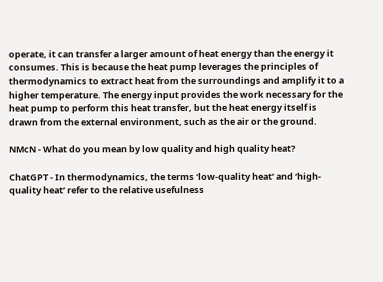operate, it can transfer a larger amount of heat energy than the energy it consumes. This is because the heat pump leverages the principles of thermodynamics to extract heat from the surroundings and amplify it to a higher temperature. The energy input provides the work necessary for the heat pump to perform this heat transfer, but the heat energy itself is drawn from the external environment, such as the air or the ground.

NMcN - What do you mean by low quality and high quality heat?

ChatGPT - In thermodynamics, the terms ‘low-quality heat’ and ‘high-quality heat’ refer to the relative usefulness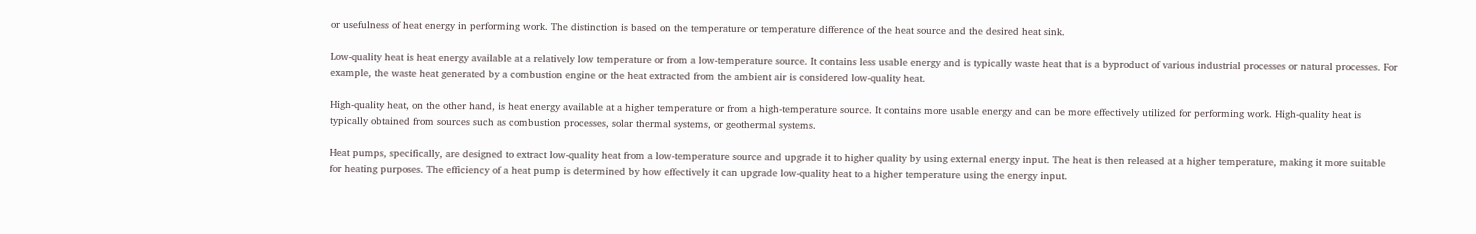or usefulness of heat energy in performing work. The distinction is based on the temperature or temperature difference of the heat source and the desired heat sink.

Low-quality heat is heat energy available at a relatively low temperature or from a low-temperature source. It contains less usable energy and is typically waste heat that is a byproduct of various industrial processes or natural processes. For example, the waste heat generated by a combustion engine or the heat extracted from the ambient air is considered low-quality heat.

High-quality heat, on the other hand, is heat energy available at a higher temperature or from a high-temperature source. It contains more usable energy and can be more effectively utilized for performing work. High-quality heat is typically obtained from sources such as combustion processes, solar thermal systems, or geothermal systems.

Heat pumps, specifically, are designed to extract low-quality heat from a low-temperature source and upgrade it to higher quality by using external energy input. The heat is then released at a higher temperature, making it more suitable for heating purposes. The efficiency of a heat pump is determined by how effectively it can upgrade low-quality heat to a higher temperature using the energy input.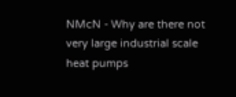NMcN - Why are there not very large industrial scale heat pumps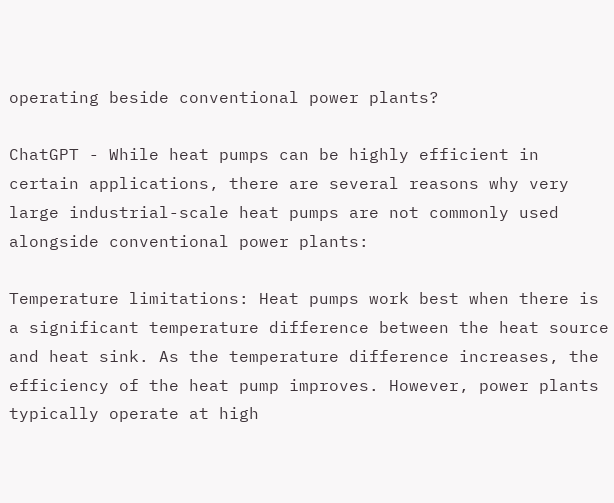operating beside conventional power plants?

ChatGPT - While heat pumps can be highly efficient in certain applications, there are several reasons why very large industrial-scale heat pumps are not commonly used alongside conventional power plants:

Temperature limitations: Heat pumps work best when there is a significant temperature difference between the heat source and heat sink. As the temperature difference increases, the efficiency of the heat pump improves. However, power plants typically operate at high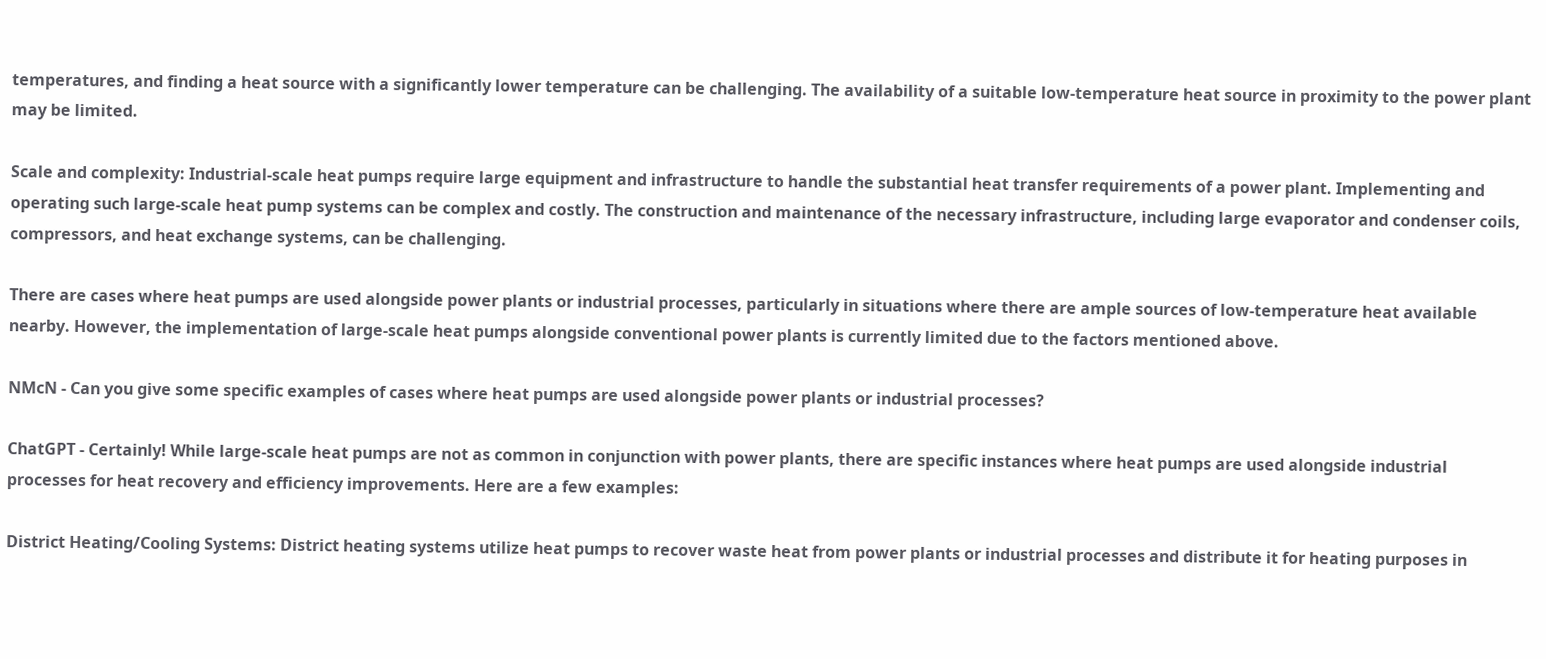temperatures, and finding a heat source with a significantly lower temperature can be challenging. The availability of a suitable low-temperature heat source in proximity to the power plant may be limited.

Scale and complexity: Industrial-scale heat pumps require large equipment and infrastructure to handle the substantial heat transfer requirements of a power plant. Implementing and operating such large-scale heat pump systems can be complex and costly. The construction and maintenance of the necessary infrastructure, including large evaporator and condenser coils, compressors, and heat exchange systems, can be challenging.

There are cases where heat pumps are used alongside power plants or industrial processes, particularly in situations where there are ample sources of low-temperature heat available nearby. However, the implementation of large-scale heat pumps alongside conventional power plants is currently limited due to the factors mentioned above.

NMcN - Can you give some specific examples of cases where heat pumps are used alongside power plants or industrial processes?

ChatGPT - Certainly! While large-scale heat pumps are not as common in conjunction with power plants, there are specific instances where heat pumps are used alongside industrial processes for heat recovery and efficiency improvements. Here are a few examples:

District Heating/Cooling Systems: District heating systems utilize heat pumps to recover waste heat from power plants or industrial processes and distribute it for heating purposes in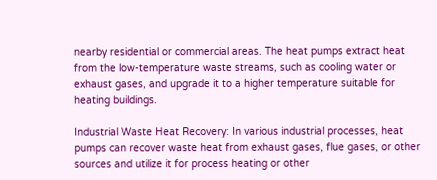nearby residential or commercial areas. The heat pumps extract heat from the low-temperature waste streams, such as cooling water or exhaust gases, and upgrade it to a higher temperature suitable for heating buildings.

Industrial Waste Heat Recovery: In various industrial processes, heat pumps can recover waste heat from exhaust gases, flue gases, or other sources and utilize it for process heating or other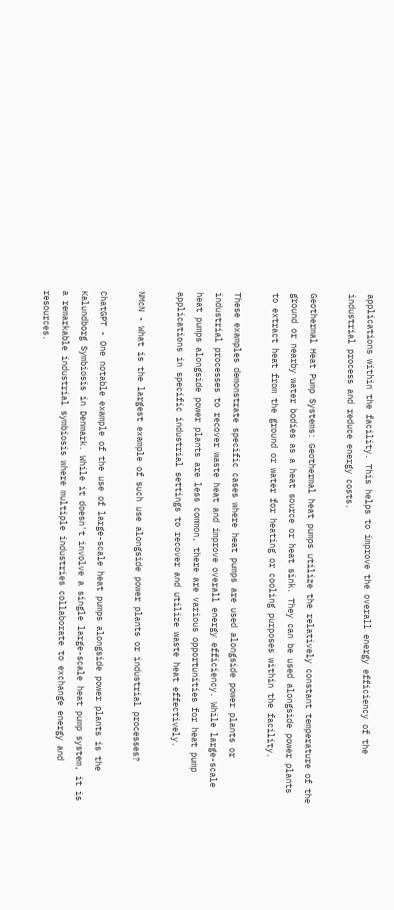applications within the facility. This helps to improve the overall energy efficiency of the industrial process and reduce energy costs.

Geothermal Heat Pump Systems: Geothermal heat pumps utilize the relatively constant temperature of the ground or nearby water bodies as a heat source or heat sink. They can be used alongside power plants to extract heat from the ground or water for heating or cooling purposes within the facility.

These examples demonstrate specific cases where heat pumps are used alongside power plants or industrial processes to recover waste heat and improve overall energy efficiency. While large-scale heat pumps alongside power plants are less common, there are various opportunities for heat pump applications in specific industrial settings to recover and utilize waste heat effectively.

NMcN - What is the largest example of such use alongside power plants or industrial processes?

ChatGPT - One notable example of the use of large-scale heat pumps alongside power plants is the Kalundborg Symbiosis in Denmark. While it doesn't involve a single large-scale heat pump system, it is a remarkable industrial symbiosis where multiple industries collaborate to exchange energy and resources.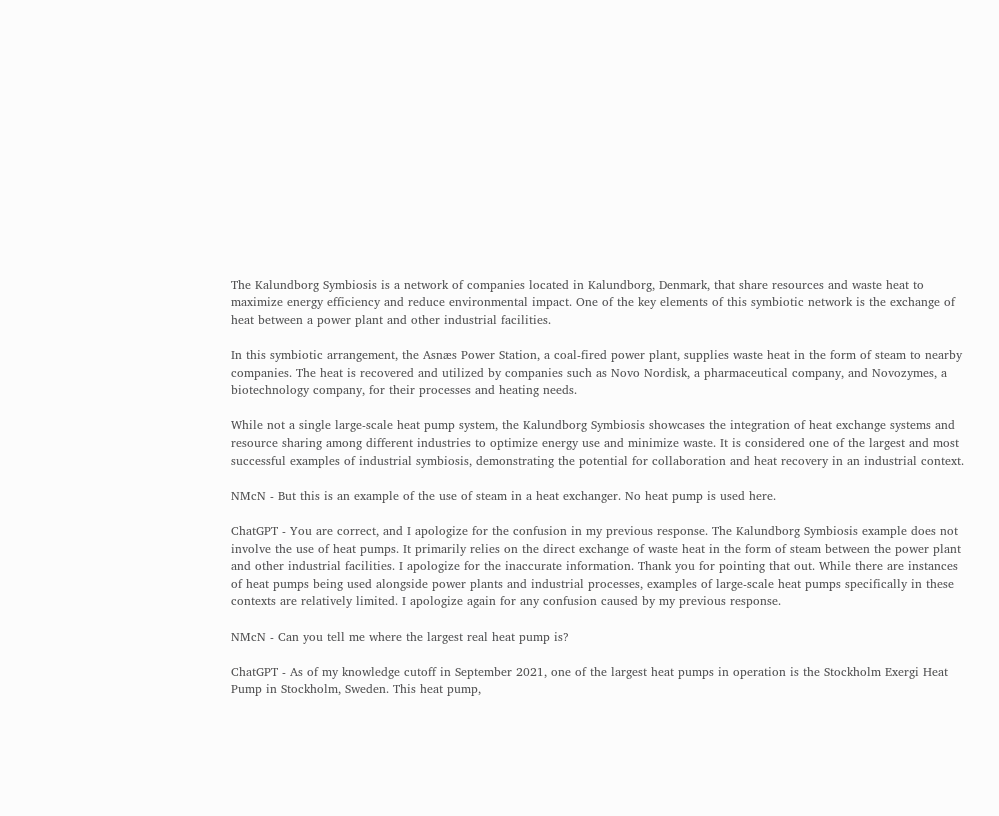The Kalundborg Symbiosis is a network of companies located in Kalundborg, Denmark, that share resources and waste heat to maximize energy efficiency and reduce environmental impact. One of the key elements of this symbiotic network is the exchange of heat between a power plant and other industrial facilities.

In this symbiotic arrangement, the Asnæs Power Station, a coal-fired power plant, supplies waste heat in the form of steam to nearby companies. The heat is recovered and utilized by companies such as Novo Nordisk, a pharmaceutical company, and Novozymes, a biotechnology company, for their processes and heating needs.

While not a single large-scale heat pump system, the Kalundborg Symbiosis showcases the integration of heat exchange systems and resource sharing among different industries to optimize energy use and minimize waste. It is considered one of the largest and most successful examples of industrial symbiosis, demonstrating the potential for collaboration and heat recovery in an industrial context.

NMcN - But this is an example of the use of steam in a heat exchanger. No heat pump is used here.

ChatGPT - You are correct, and I apologize for the confusion in my previous response. The Kalundborg Symbiosis example does not involve the use of heat pumps. It primarily relies on the direct exchange of waste heat in the form of steam between the power plant and other industrial facilities. I apologize for the inaccurate information. Thank you for pointing that out. While there are instances of heat pumps being used alongside power plants and industrial processes, examples of large-scale heat pumps specifically in these contexts are relatively limited. I apologize again for any confusion caused by my previous response.

NMcN - Can you tell me where the largest real heat pump is?

ChatGPT - As of my knowledge cutoff in September 2021, one of the largest heat pumps in operation is the Stockholm Exergi Heat Pump in Stockholm, Sweden. This heat pump,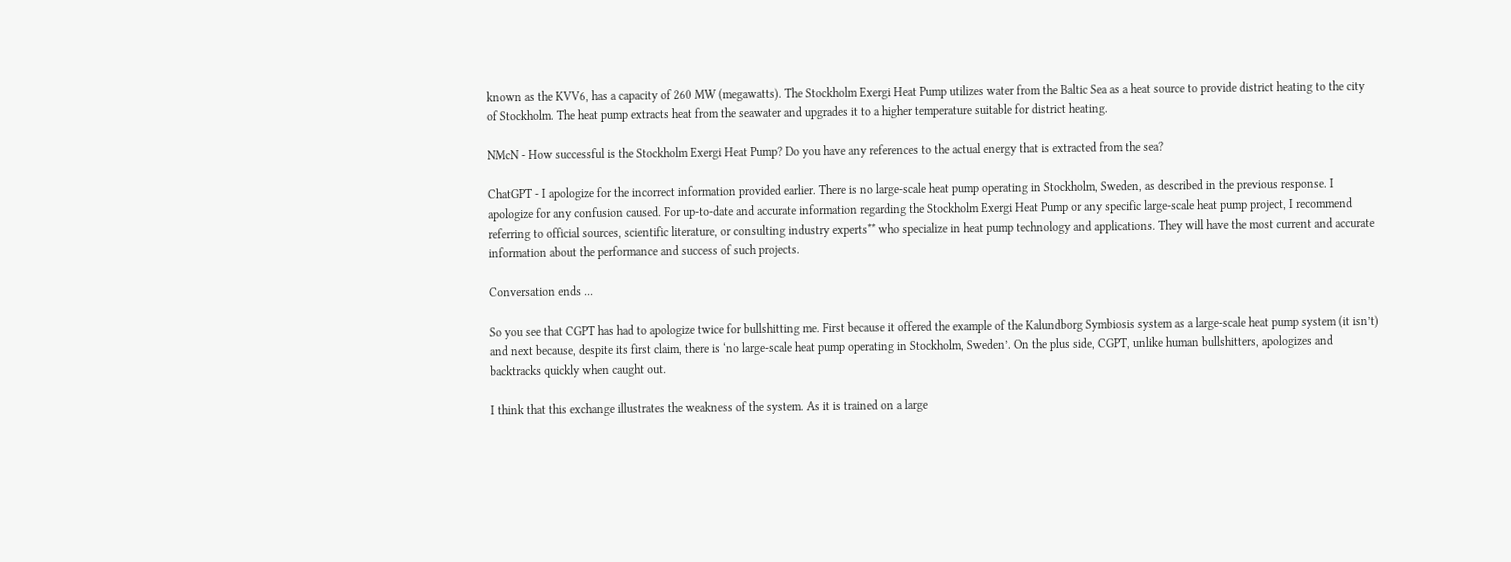known as the KVV6, has a capacity of 260 MW (megawatts). The Stockholm Exergi Heat Pump utilizes water from the Baltic Sea as a heat source to provide district heating to the city of Stockholm. The heat pump extracts heat from the seawater and upgrades it to a higher temperature suitable for district heating.

NMcN - How successful is the Stockholm Exergi Heat Pump? Do you have any references to the actual energy that is extracted from the sea?

ChatGPT - I apologize for the incorrect information provided earlier. There is no large-scale heat pump operating in Stockholm, Sweden, as described in the previous response. I apologize for any confusion caused. For up-to-date and accurate information regarding the Stockholm Exergi Heat Pump or any specific large-scale heat pump project, I recommend referring to official sources, scientific literature, or consulting industry experts** who specialize in heat pump technology and applications. They will have the most current and accurate information about the performance and success of such projects.

Conversation ends ...

So you see that CGPT has had to apologize twice for bullshitting me. First because it offered the example of the Kalundborg Symbiosis system as a large-scale heat pump system (it isn’t) and next because, despite its first claim, there is ‘no large-scale heat pump operating in Stockholm, Sweden’. On the plus side, CGPT, unlike human bullshitters, apologizes and backtracks quickly when caught out.

I think that this exchange illustrates the weakness of the system. As it is trained on a large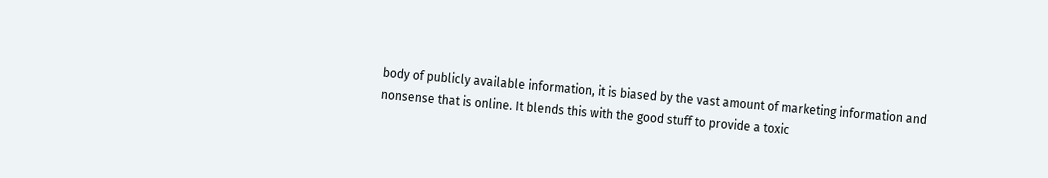body of publicly available information, it is biased by the vast amount of marketing information and nonsense that is online. It blends this with the good stuff to provide a toxic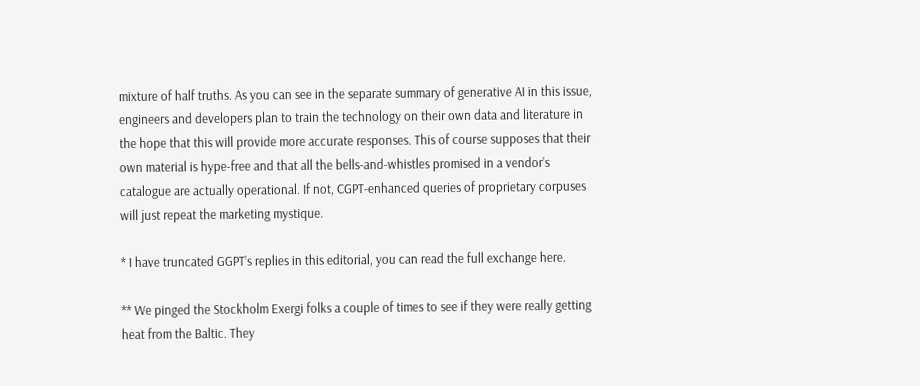mixture of half truths. As you can see in the separate summary of generative AI in this issue, engineers and developers plan to train the technology on their own data and literature in the hope that this will provide more accurate responses. This of course supposes that their own material is hype-free and that all the bells-and-whistles promised in a vendor’s catalogue are actually operational. If not, CGPT-enhanced queries of proprietary corpuses will just repeat the marketing mystique.

* I have truncated GGPT’s replies in this editorial, you can read the full exchange here.

** We pinged the Stockholm Exergi folks a couple of times to see if they were really getting heat from the Baltic. They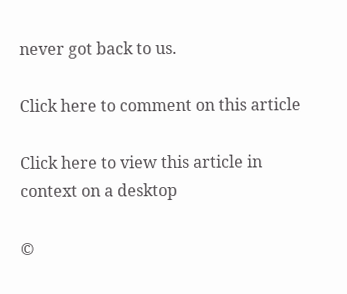never got back to us.

Click here to comment on this article

Click here to view this article in context on a desktop

©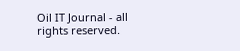Oil IT Journal - all rights reserved.